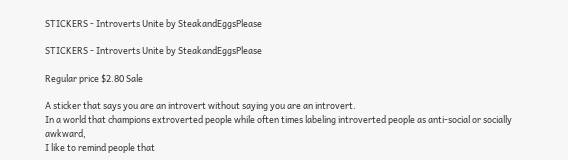STICKERS - Introverts Unite by SteakandEggsPlease

STICKERS - Introverts Unite by SteakandEggsPlease

Regular price $2.80 Sale

A sticker that says you are an introvert without saying you are an introvert.
In a world that champions extroverted people while often times labeling introverted people as anti-social or socially awkward,
I like to remind people that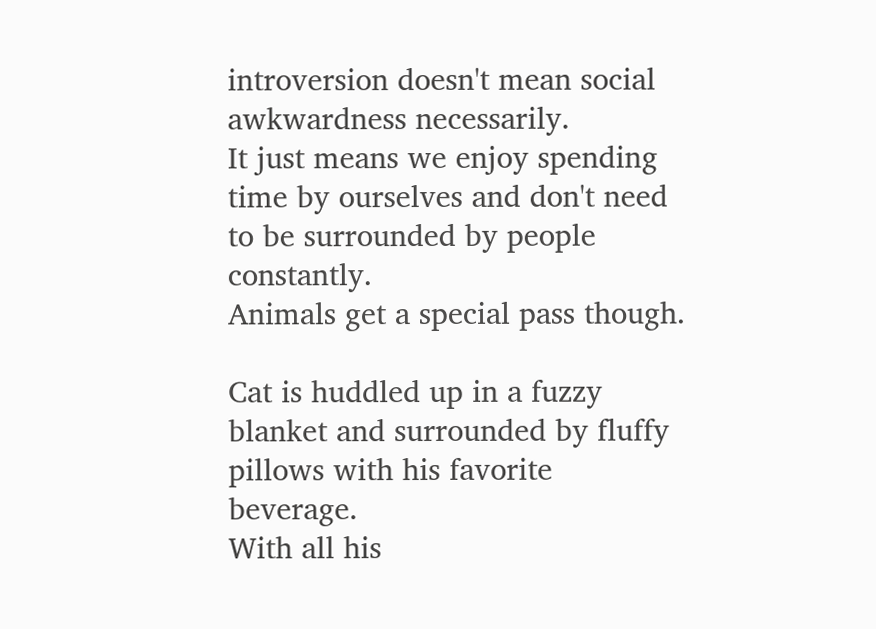introversion doesn't mean social awkwardness necessarily.
It just means we enjoy spending time by ourselves and don't need to be surrounded by people constantly.
Animals get a special pass though.

Cat is huddled up in a fuzzy blanket and surrounded by fluffy pillows with his favorite beverage.
With all his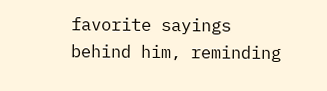favorite sayings behind him, reminding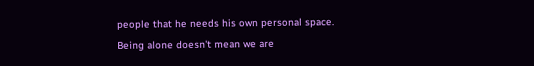people that he needs his own personal space.
Being alone doesn't mean we are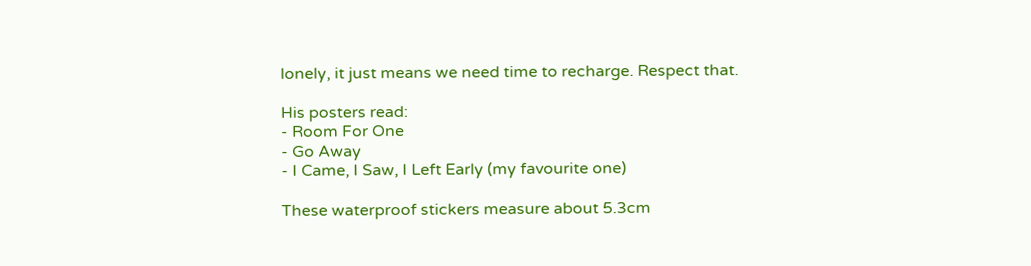lonely, it just means we need time to recharge. Respect that.

His posters read:
- Room For One
- Go Away
- I Came, I Saw, I Left Early (my favourite one)

These waterproof stickers measure about 5.3cm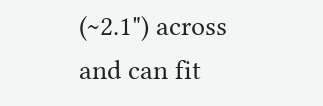(~2.1") across and can fit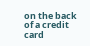on the back of a credit card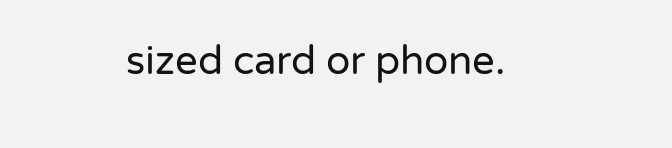sized card or phone.